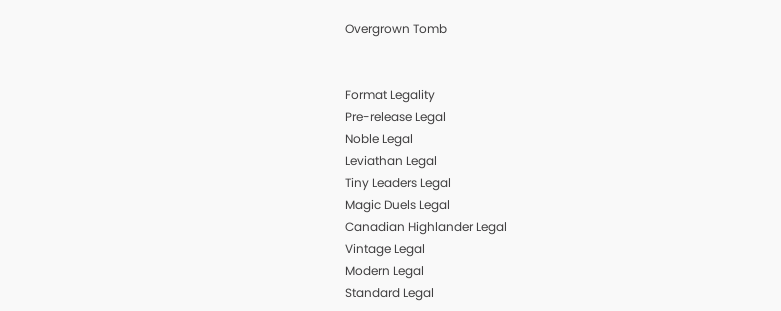Overgrown Tomb


Format Legality
Pre-release Legal
Noble Legal
Leviathan Legal
Tiny Leaders Legal
Magic Duels Legal
Canadian Highlander Legal
Vintage Legal
Modern Legal
Standard Legal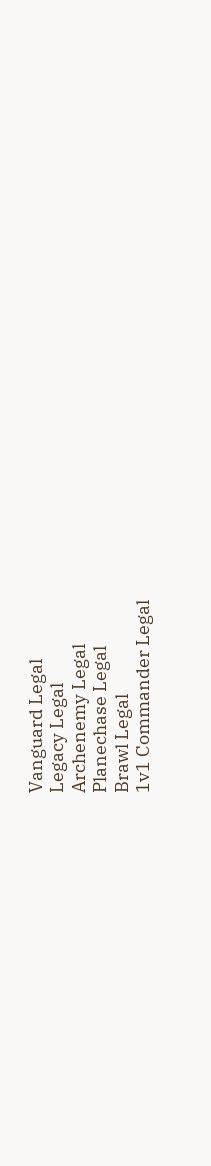Vanguard Legal
Legacy Legal
Archenemy Legal
Planechase Legal
Brawl Legal
1v1 Commander Legal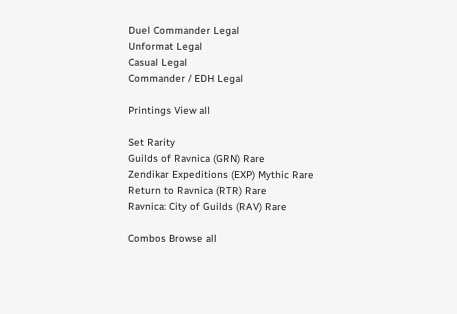Duel Commander Legal
Unformat Legal
Casual Legal
Commander / EDH Legal

Printings View all

Set Rarity
Guilds of Ravnica (GRN) Rare
Zendikar Expeditions (EXP) Mythic Rare
Return to Ravnica (RTR) Rare
Ravnica: City of Guilds (RAV) Rare

Combos Browse all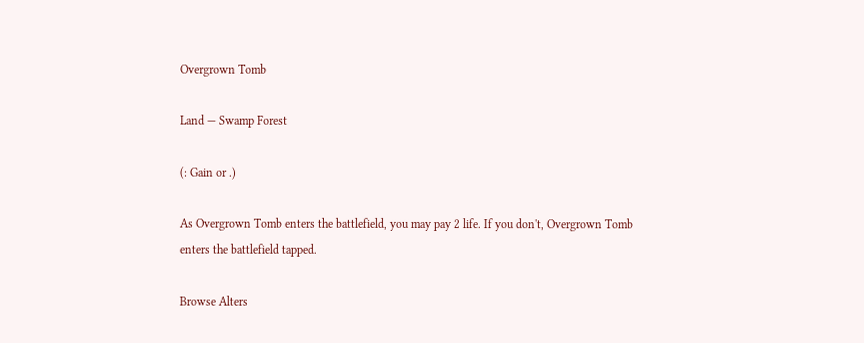Overgrown Tomb

Land — Swamp Forest

(: Gain or .)

As Overgrown Tomb enters the battlefield, you may pay 2 life. If you don't, Overgrown Tomb enters the battlefield tapped.

Browse Alters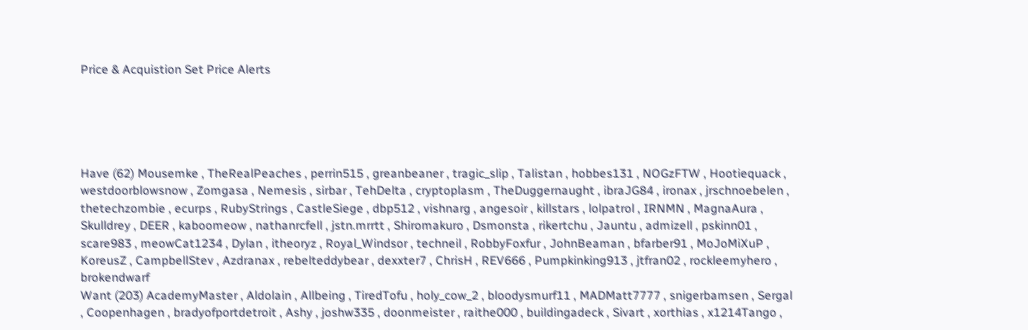Price & Acquistion Set Price Alerts





Have (62) Mousemke , TheRealPeaches , perrin515 , greanbeaner , tragic_slip , Talistan , hobbes131 , NOGzFTW , Hootiequack , westdoorblowsnow , Zomgasa , Nemesis , sirbar , TehDelta , cryptoplasm , TheDuggernaught , ibraJG84 , ironax , jrschnoebelen , thetechzombie , ecurps , RubyStrings , CastleSiege , dbp512 , vishnarg , angesoir , killstars , lolpatrol , IRNMN , MagnaAura , Skulldrey , DEER , kaboomeow , nathanrcfell , jstn.mrrtt , Shiromakuro , Dsmonsta , rikertchu , Jauntu , admizell , pskinn01 , scare983 , meowCat1234 , Dylan , itheoryz , Royal_Windsor , techneil , RobbyFoxfur , JohnBeaman , bfarber91 , MoJoMiXuP , KoreusZ , CampbellStev , Azdranax , rebelteddybear , dexxter7 , ChrisH , REV666 , Pumpkinking913 , jtfran02 , rockleemyhero , brokendwarf
Want (203) AcademyMaster , Aldolain , Allbeing , TiredTofu , holy_cow_2 , bloodysmurf11 , MADMatt7777 , snigerbamsen , Sergal , Coopenhagen , bradyofportdetroit , Ashy , joshw335 , doonmeister , raithe000 , buildingadeck , Sivart , xorthias , x1214Tango ,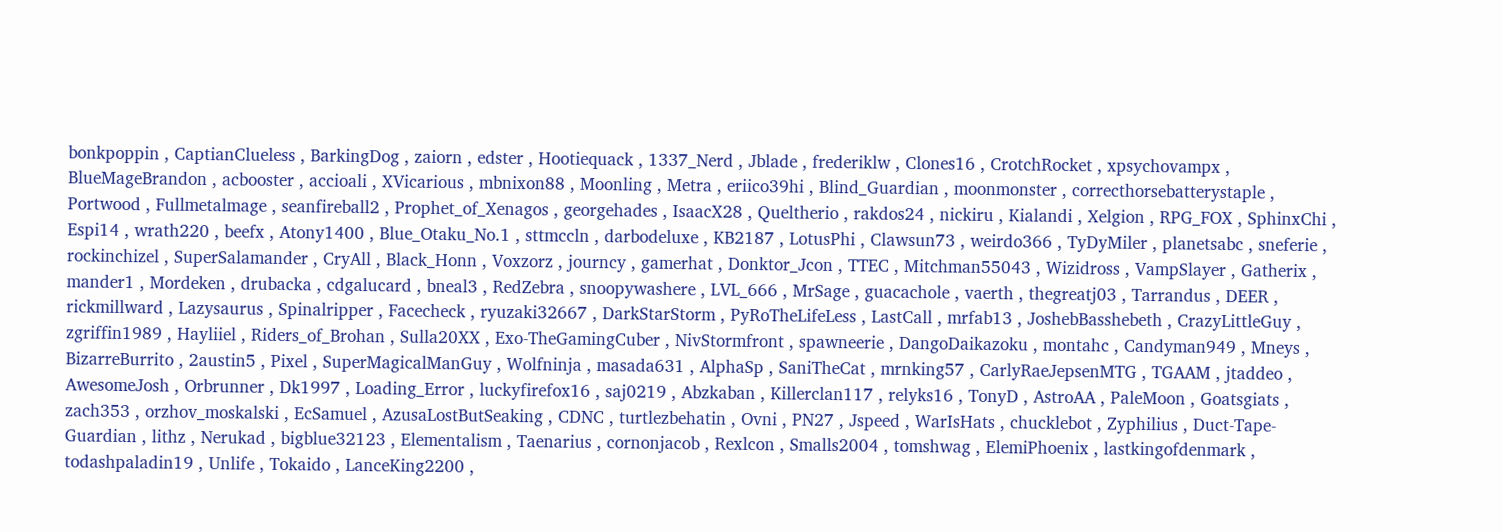bonkpoppin , CaptianClueless , BarkingDog , zaiorn , edster , Hootiequack , 1337_Nerd , Jblade , frederiklw , Clones16 , CrotchRocket , xpsychovampx , BlueMageBrandon , acbooster , accioali , XVicarious , mbnixon88 , Moonling , Metra , eriico39hi , Blind_Guardian , moonmonster , correcthorsebatterystaple , Portwood , Fullmetalmage , seanfireball2 , Prophet_of_Xenagos , georgehades , IsaacX28 , Queltherio , rakdos24 , nickiru , Kialandi , Xelgion , RPG_FOX , SphinxChi , Espi14 , wrath220 , beefx , Atony1400 , Blue_Otaku_No.1 , sttmccln , darbodeluxe , KB2187 , LotusPhi , Clawsun73 , weirdo366 , TyDyMiler , planetsabc , sneferie , rockinchizel , SuperSalamander , CryAll , Black_Honn , Voxzorz , journcy , gamerhat , Donktor_Jcon , TTEC , Mitchman55043 , Wizidross , VampSlayer , Gatherix , mander1 , Mordeken , drubacka , cdgalucard , bneal3 , RedZebra , snoopywashere , LVL_666 , MrSage , guacachole , vaerth , thegreatj03 , Tarrandus , DEER , rickmillward , Lazysaurus , Spinalripper , Facecheck , ryuzaki32667 , DarkStarStorm , PyRoTheLifeLess , LastCall , mrfab13 , JoshebBasshebeth , CrazyLittleGuy , zgriffin1989 , Hayliiel , Riders_of_Brohan , Sulla20XX , Exo-TheGamingCuber , NivStormfront , spawneerie , DangoDaikazoku , montahc , Candyman949 , Mneys , BizarreBurrito , 2austin5 , Pixel , SuperMagicalManGuy , Wolfninja , masada631 , AlphaSp , SaniTheCat , mrnking57 , CarlyRaeJepsenMTG , TGAAM , jtaddeo , AwesomeJosh , Orbrunner , Dk1997 , Loading_Error , luckyfirefox16 , saj0219 , Abzkaban , Killerclan117 , relyks16 , TonyD , AstroAA , PaleMoon , Goatsgiats , zach353 , orzhov_moskalski , EcSamuel , AzusaLostButSeaking , CDNC , turtlezbehatin , Ovni , PN27 , Jspeed , WarIsHats , chucklebot , Zyphilius , Duct-Tape-Guardian , lithz , Nerukad , bigblue32123 , Elementalism , Taenarius , cornonjacob , Rexlcon , Smalls2004 , tomshwag , ElemiPhoenix , lastkingofdenmark , todashpaladin19 , Unlife , Tokaido , LanceKing2200 ,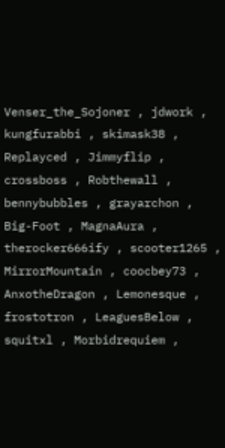Venser_the_Sojoner , jdwork , kungfurabbi , skimask38 , Replayced , Jimmyflip , crossboss , Robthewall , bennybubbles , grayarchon , Big-Foot , MagnaAura , therocker666ify , scooter1265 , MirrorMountain , coocbey73 , AnxotheDragon , Lemonesque , frostotron , LeaguesBelow , squitxl , Morbidrequiem ,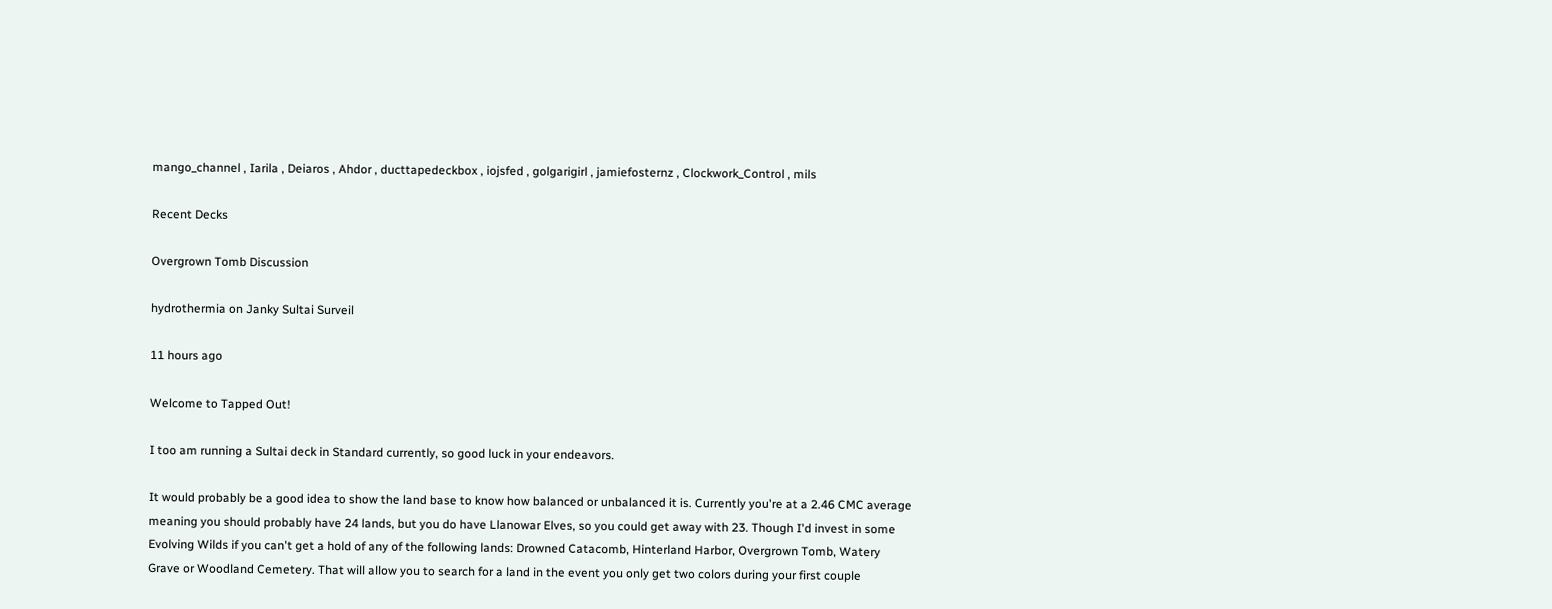mango_channel , Iarila , Deiaros , Ahdor , ducttapedeckbox , iojsfed , golgarigirl , jamiefosternz , Clockwork_Control , mils

Recent Decks

Overgrown Tomb Discussion

hydrothermia on Janky Sultai Surveil

11 hours ago

Welcome to Tapped Out!

I too am running a Sultai deck in Standard currently, so good luck in your endeavors.

It would probably be a good idea to show the land base to know how balanced or unbalanced it is. Currently you're at a 2.46 CMC average meaning you should probably have 24 lands, but you do have Llanowar Elves, so you could get away with 23. Though I'd invest in some Evolving Wilds if you can't get a hold of any of the following lands: Drowned Catacomb, Hinterland Harbor, Overgrown Tomb, Watery Grave or Woodland Cemetery. That will allow you to search for a land in the event you only get two colors during your first couple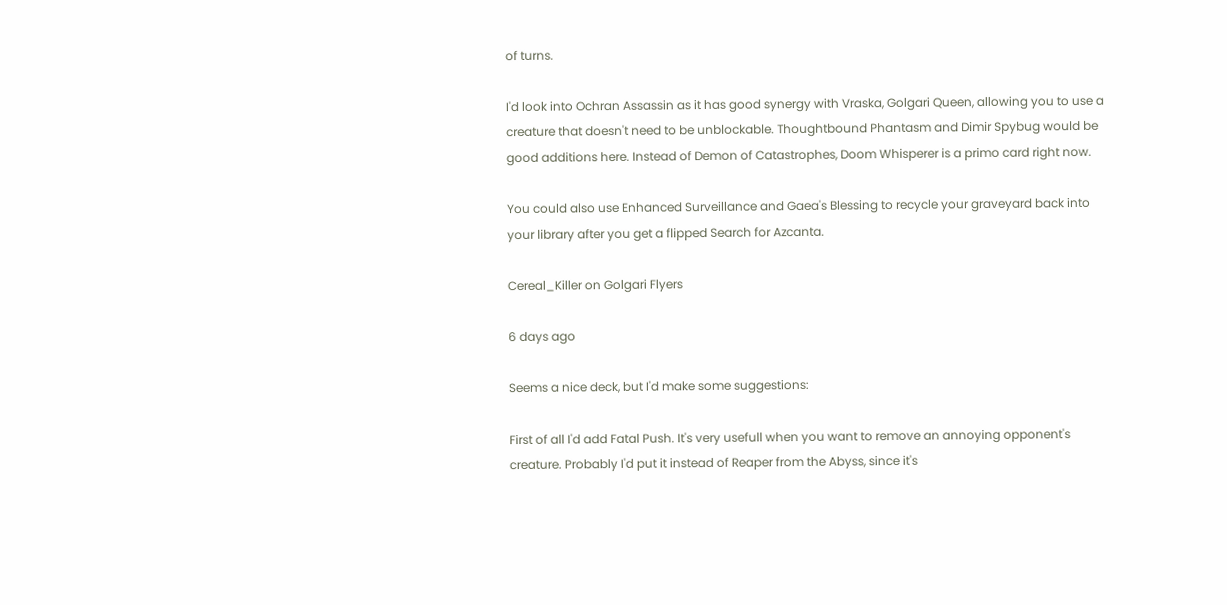of turns.

I'd look into Ochran Assassin as it has good synergy with Vraska, Golgari Queen, allowing you to use a creature that doesn't need to be unblockable. Thoughtbound Phantasm and Dimir Spybug would be good additions here. Instead of Demon of Catastrophes, Doom Whisperer is a primo card right now.

You could also use Enhanced Surveillance and Gaea's Blessing to recycle your graveyard back into your library after you get a flipped Search for Azcanta.

Cereal_Killer on Golgari Flyers

6 days ago

Seems a nice deck, but I'd make some suggestions:

First of all I'd add Fatal Push. It's very usefull when you want to remove an annoying opponent's creature. Probably I'd put it instead of Reaper from the Abyss, since it's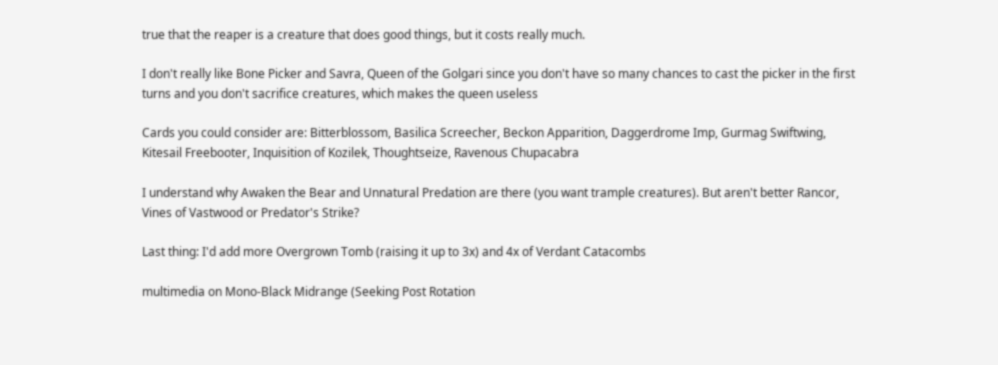true that the reaper is a creature that does good things, but it costs really much.

I don't really like Bone Picker and Savra, Queen of the Golgari since you don't have so many chances to cast the picker in the first turns and you don't sacrifice creatures, which makes the queen useless

Cards you could consider are: Bitterblossom, Basilica Screecher, Beckon Apparition, Daggerdrome Imp, Gurmag Swiftwing, Kitesail Freebooter, Inquisition of Kozilek, Thoughtseize, Ravenous Chupacabra

I understand why Awaken the Bear and Unnatural Predation are there (you want trample creatures). But aren't better Rancor, Vines of Vastwood or Predator's Strike?

Last thing: I'd add more Overgrown Tomb (raising it up to 3x) and 4x of Verdant Catacombs

multimedia on Mono-Black Midrange (Seeking Post Rotation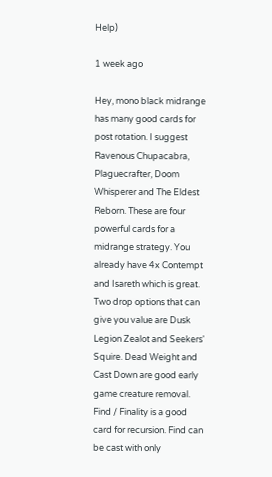Help)

1 week ago

Hey, mono black midrange has many good cards for post rotation. I suggest Ravenous Chupacabra, Plaguecrafter, Doom Whisperer and The Eldest Reborn. These are four powerful cards for a midrange strategy. You already have 4x Contempt and Isareth which is great. Two drop options that can give you value are Dusk Legion Zealot and Seekers' Squire. Dead Weight and Cast Down are good early game creature removal. Find / Finality is a good card for recursion. Find can be cast with only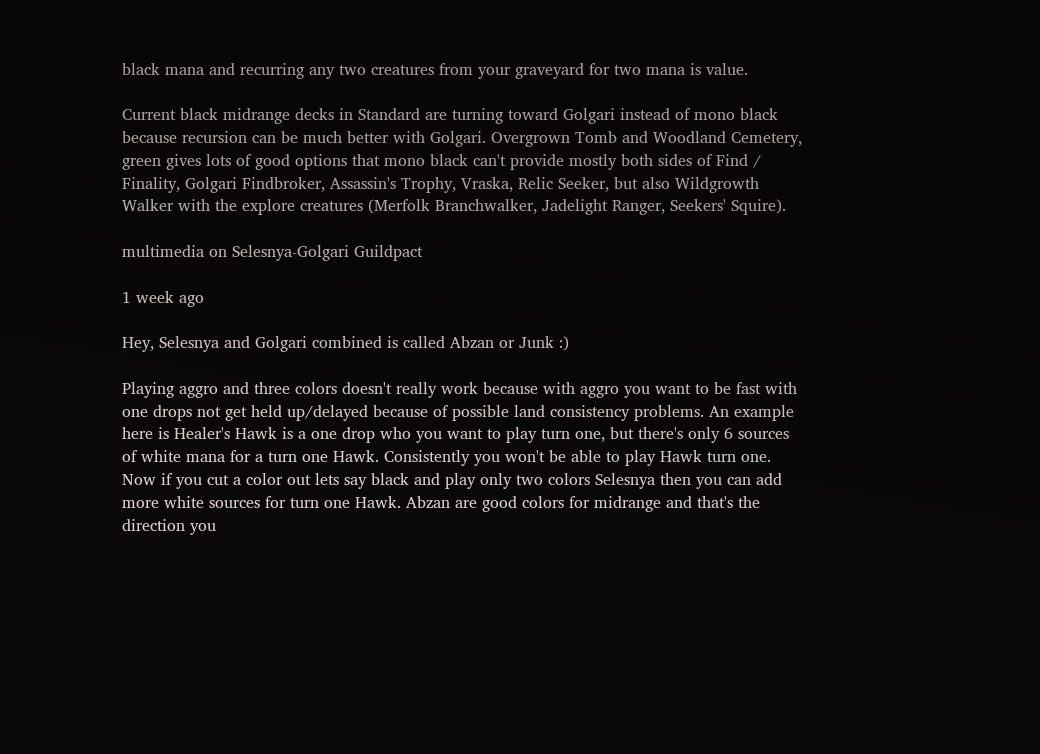black mana and recurring any two creatures from your graveyard for two mana is value.

Current black midrange decks in Standard are turning toward Golgari instead of mono black because recursion can be much better with Golgari. Overgrown Tomb and Woodland Cemetery, green gives lots of good options that mono black can't provide mostly both sides of Find / Finality, Golgari Findbroker, Assassin's Trophy, Vraska, Relic Seeker, but also Wildgrowth Walker with the explore creatures (Merfolk Branchwalker, Jadelight Ranger, Seekers' Squire).

multimedia on Selesnya-Golgari Guildpact

1 week ago

Hey, Selesnya and Golgari combined is called Abzan or Junk :)

Playing aggro and three colors doesn't really work because with aggro you want to be fast with one drops not get held up/delayed because of possible land consistency problems. An example here is Healer's Hawk is a one drop who you want to play turn one, but there's only 6 sources of white mana for a turn one Hawk. Consistently you won't be able to play Hawk turn one. Now if you cut a color out lets say black and play only two colors Selesnya then you can add more white sources for turn one Hawk. Abzan are good colors for midrange and that's the direction you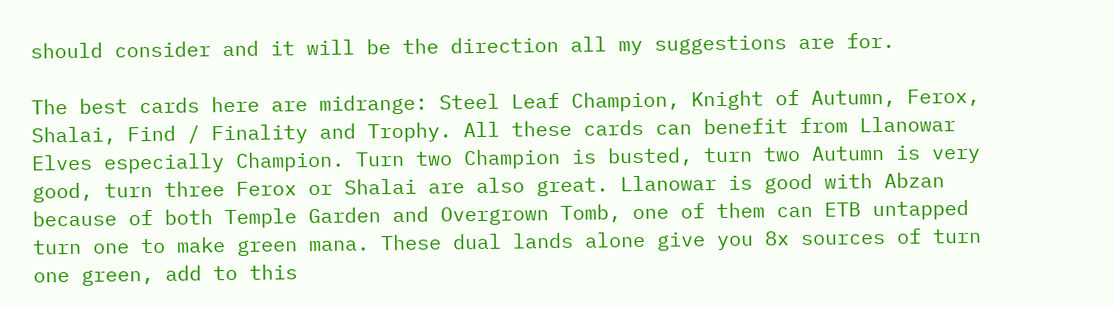should consider and it will be the direction all my suggestions are for.

The best cards here are midrange: Steel Leaf Champion, Knight of Autumn, Ferox, Shalai, Find / Finality and Trophy. All these cards can benefit from Llanowar Elves especially Champion. Turn two Champion is busted, turn two Autumn is very good, turn three Ferox or Shalai are also great. Llanowar is good with Abzan because of both Temple Garden and Overgrown Tomb, one of them can ETB untapped turn one to make green mana. These dual lands alone give you 8x sources of turn one green, add to this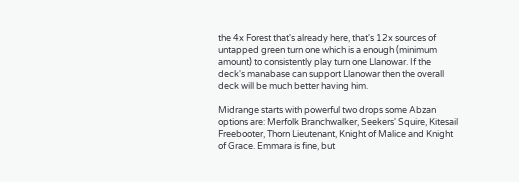the 4x Forest that's already here, that's 12x sources of untapped green turn one which is a enough (minimum amount) to consistently play turn one Llanowar. If the deck's manabase can support Llanowar then the overall deck will be much better having him.

Midrange starts with powerful two drops some Abzan options are: Merfolk Branchwalker, Seekers' Squire, Kitesail Freebooter, Thorn Lieutenant, Knight of Malice and Knight of Grace. Emmara is fine, but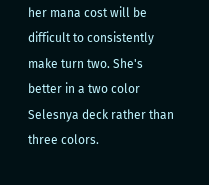her mana cost will be difficult to consistently make turn two. She's better in a two color Selesnya deck rather than three colors.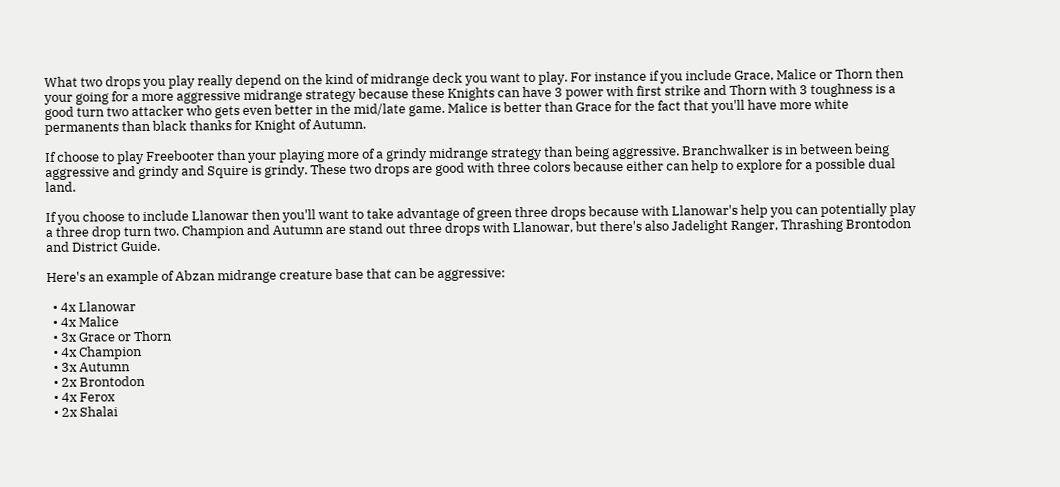What two drops you play really depend on the kind of midrange deck you want to play. For instance if you include Grace, Malice or Thorn then your going for a more aggressive midrange strategy because these Knights can have 3 power with first strike and Thorn with 3 toughness is a good turn two attacker who gets even better in the mid/late game. Malice is better than Grace for the fact that you'll have more white permanents than black thanks for Knight of Autumn.

If choose to play Freebooter than your playing more of a grindy midrange strategy than being aggressive. Branchwalker is in between being aggressive and grindy and Squire is grindy. These two drops are good with three colors because either can help to explore for a possible dual land.

If you choose to include Llanowar then you'll want to take advantage of green three drops because with Llanowar's help you can potentially play a three drop turn two. Champion and Autumn are stand out three drops with Llanowar, but there's also Jadelight Ranger, Thrashing Brontodon and District Guide.

Here's an example of Abzan midrange creature base that can be aggressive:

  • 4x Llanowar
  • 4x Malice
  • 3x Grace or Thorn
  • 4x Champion
  • 3x Autumn
  • 2x Brontodon
  • 4x Ferox
  • 2x Shalai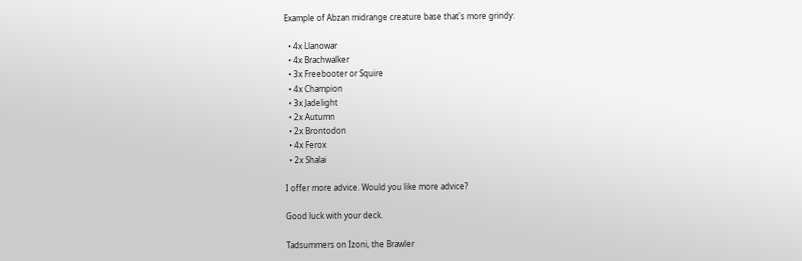Example of Abzan midrange creature base that's more grindy:

  • 4x Llanowar
  • 4x Brachwalker
  • 3x Freebooter or Squire
  • 4x Champion
  • 3x Jadelight
  • 2x Autumn
  • 2x Brontodon
  • 4x Ferox
  • 2x Shalai

I offer more advice. Would you like more advice?

Good luck with your deck.

Tadsummers on Izoni, the Brawler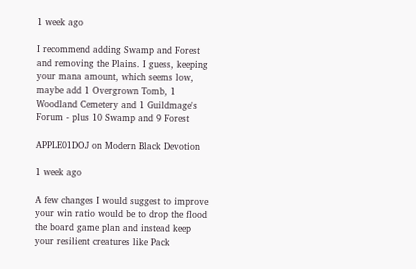1 week ago

I recommend adding Swamp and Forest and removing the Plains. I guess, keeping your mana amount, which seems low, maybe add 1 Overgrown Tomb, 1 Woodland Cemetery and 1 Guildmage's Forum - plus 10 Swamp and 9 Forest

APPLE01DOJ on Modern Black Devotion

1 week ago

A few changes I would suggest to improve your win ratio would be to drop the flood the board game plan and instead keep your resilient creatures like Pack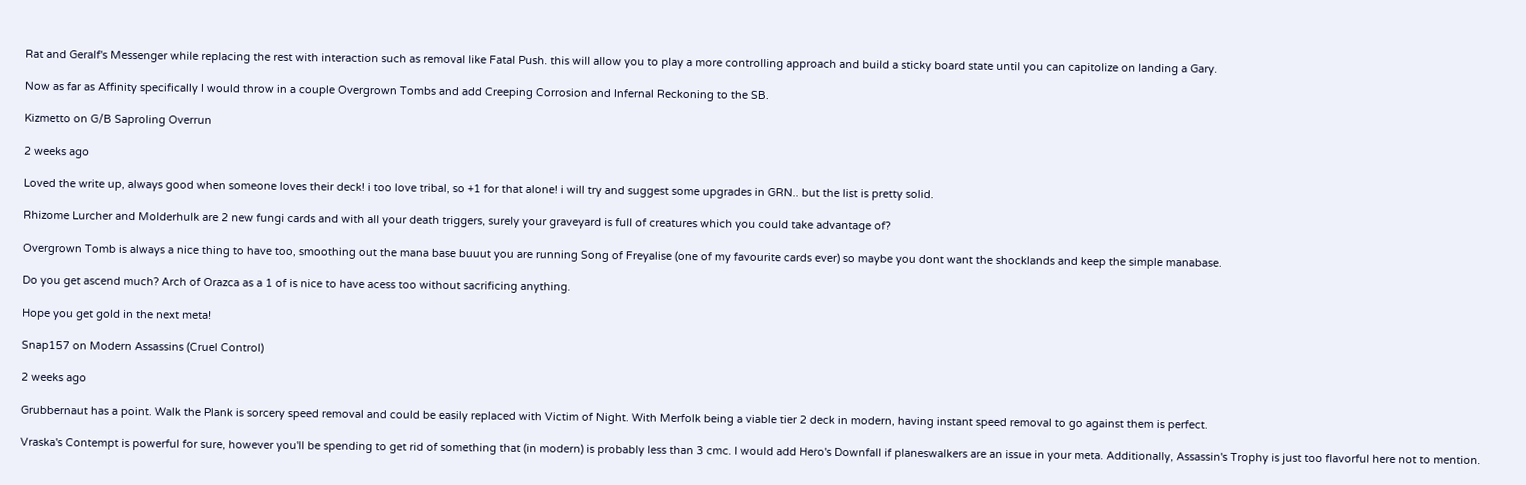Rat and Geralf's Messenger while replacing the rest with interaction such as removal like Fatal Push. this will allow you to play a more controlling approach and build a sticky board state until you can capitolize on landing a Gary.

Now as far as Affinity specifically I would throw in a couple Overgrown Tombs and add Creeping Corrosion and Infernal Reckoning to the SB.

Kizmetto on G/B Saproling Overrun

2 weeks ago

Loved the write up, always good when someone loves their deck! i too love tribal, so +1 for that alone! i will try and suggest some upgrades in GRN.. but the list is pretty solid.

Rhizome Lurcher and Molderhulk are 2 new fungi cards and with all your death triggers, surely your graveyard is full of creatures which you could take advantage of?

Overgrown Tomb is always a nice thing to have too, smoothing out the mana base buuut you are running Song of Freyalise (one of my favourite cards ever) so maybe you dont want the shocklands and keep the simple manabase.

Do you get ascend much? Arch of Orazca as a 1 of is nice to have acess too without sacrificing anything.

Hope you get gold in the next meta!

Snap157 on Modern Assassins (Cruel Control)

2 weeks ago

Grubbernaut has a point. Walk the Plank is sorcery speed removal and could be easily replaced with Victim of Night. With Merfolk being a viable tier 2 deck in modern, having instant speed removal to go against them is perfect.

Vraska's Contempt is powerful for sure, however you'll be spending to get rid of something that (in modern) is probably less than 3 cmc. I would add Hero's Downfall if planeswalkers are an issue in your meta. Additionally, Assassin's Trophy is just too flavorful here not to mention.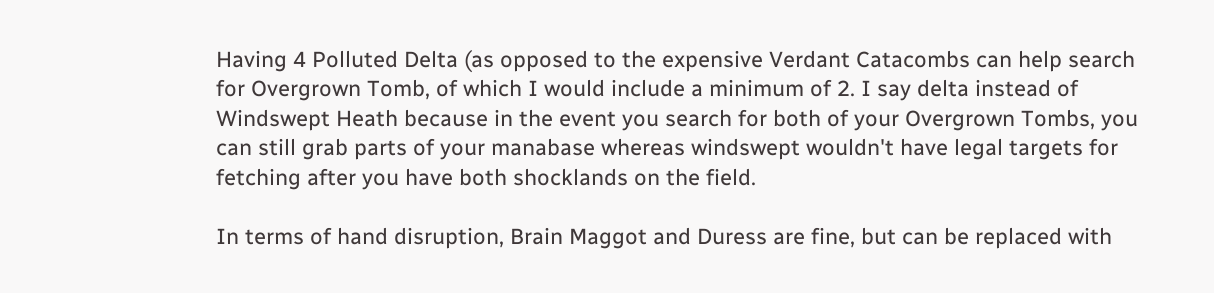Having 4 Polluted Delta (as opposed to the expensive Verdant Catacombs can help search for Overgrown Tomb, of which I would include a minimum of 2. I say delta instead of Windswept Heath because in the event you search for both of your Overgrown Tombs, you can still grab parts of your manabase whereas windswept wouldn't have legal targets for fetching after you have both shocklands on the field.

In terms of hand disruption, Brain Maggot and Duress are fine, but can be replaced with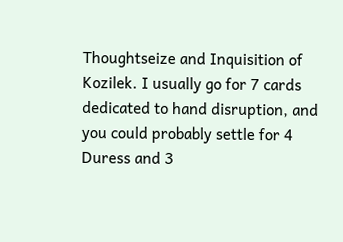Thoughtseize and Inquisition of Kozilek. I usually go for 7 cards dedicated to hand disruption, and you could probably settle for 4 Duress and 3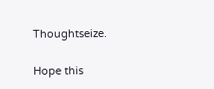Thoughtseize.

Hope this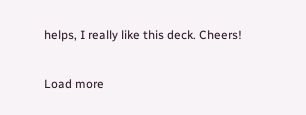helps, I really like this deck. Cheers!

Load more